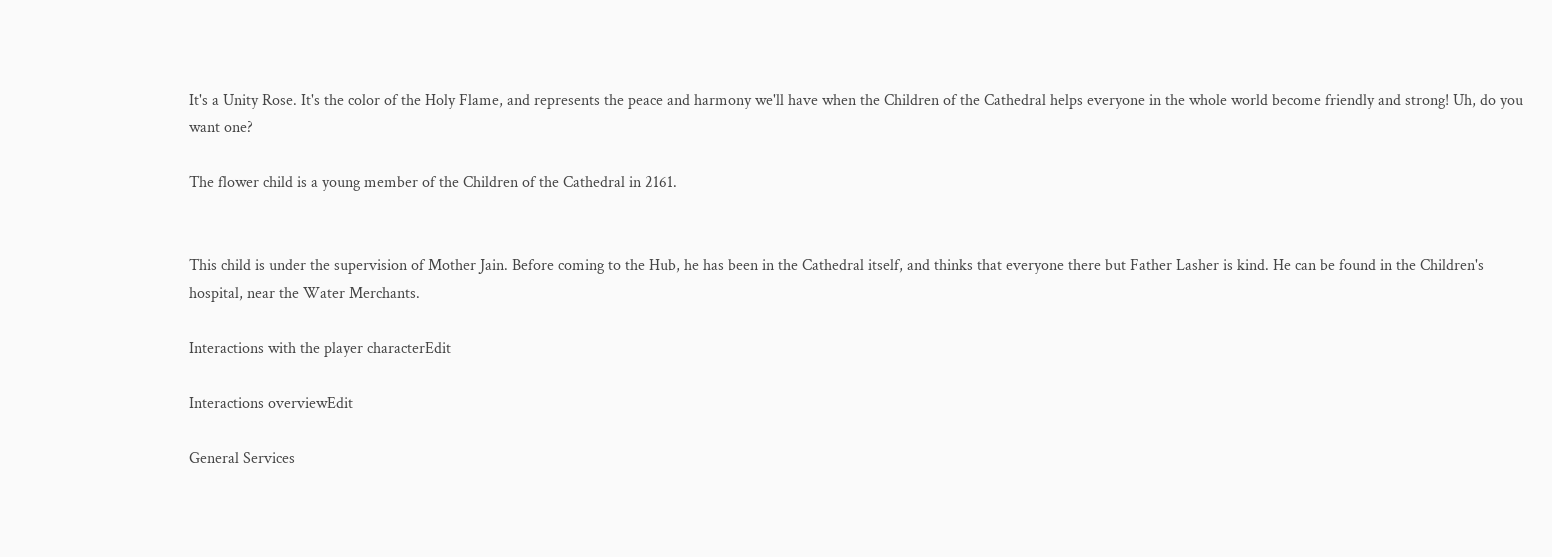It's a Unity Rose. It's the color of the Holy Flame, and represents the peace and harmony we'll have when the Children of the Cathedral helps everyone in the whole world become friendly and strong! Uh, do you want one?

The flower child is a young member of the Children of the Cathedral in 2161.


This child is under the supervision of Mother Jain. Before coming to the Hub, he has been in the Cathedral itself, and thinks that everyone there but Father Lasher is kind. He can be found in the Children's hospital, near the Water Merchants.

Interactions with the player characterEdit

Interactions overviewEdit

General Services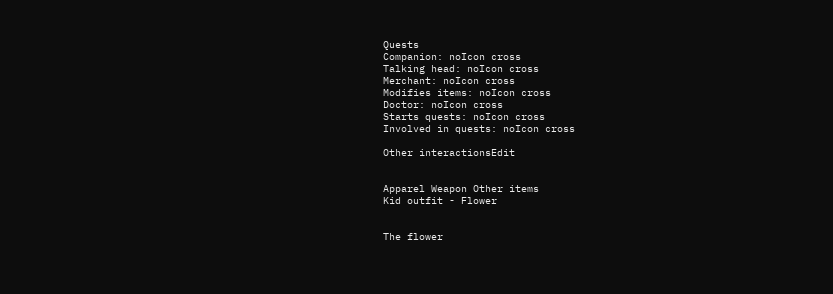Quests
Companion: noIcon cross
Talking head: noIcon cross
Merchant: noIcon cross
Modifies items: noIcon cross
Doctor: noIcon cross
Starts quests: noIcon cross
Involved in quests: noIcon cross

Other interactionsEdit


Apparel Weapon Other items
Kid outfit - Flower


The flower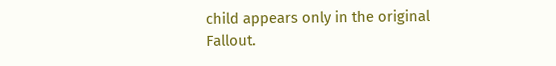child appears only in the original Fallout.